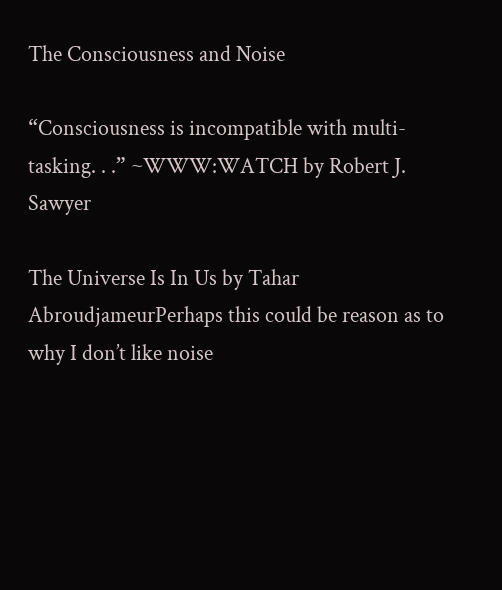The Consciousness and Noise

“Consciousness is incompatible with multi-tasking. . .” ~WWW:WATCH by Robert J. Sawyer

The Universe Is In Us by Tahar AbroudjameurPerhaps this could be reason as to why I don’t like noise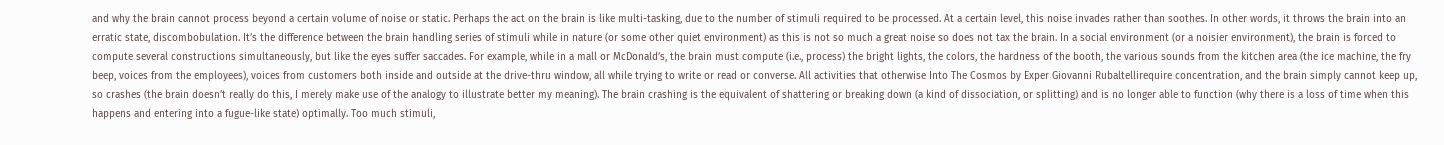and why the brain cannot process beyond a certain volume of noise or static. Perhaps the act on the brain is like multi-tasking, due to the number of stimuli required to be processed. At a certain level, this noise invades rather than soothes. In other words, it throws the brain into an erratic state, discombobulation. It’s the difference between the brain handling series of stimuli while in nature (or some other quiet environment) as this is not so much a great noise so does not tax the brain. In a social environment (or a noisier environment), the brain is forced to compute several constructions simultaneously, but like the eyes suffer saccades. For example, while in a mall or McDonald’s, the brain must compute (i.e., process) the bright lights, the colors, the hardness of the booth, the various sounds from the kitchen area (the ice machine, the fry beep, voices from the employees), voices from customers both inside and outside at the drive-thru window, all while trying to write or read or converse. All activities that otherwise Into The Cosmos by Exper Giovanni Rubaltellirequire concentration, and the brain simply cannot keep up, so crashes (the brain doesn’t really do this, I merely make use of the analogy to illustrate better my meaning). The brain crashing is the equivalent of shattering or breaking down (a kind of dissociation, or splitting) and is no longer able to function (why there is a loss of time when this happens and entering into a fugue-like state) optimally. Too much stimuli,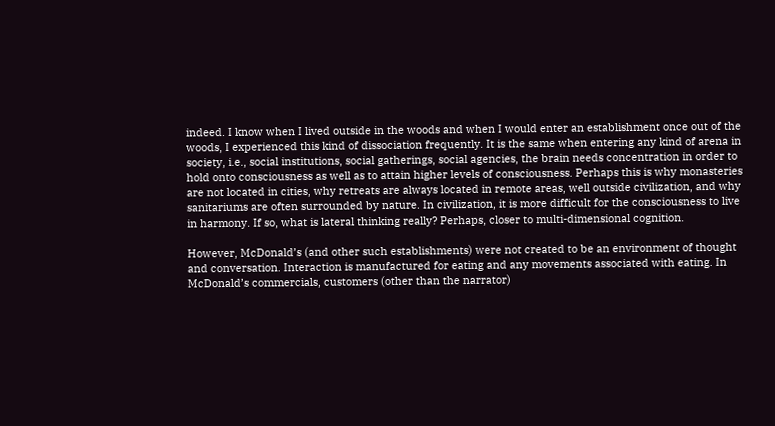indeed. I know when I lived outside in the woods and when I would enter an establishment once out of the woods, I experienced this kind of dissociation frequently. It is the same when entering any kind of arena in society, i.e., social institutions, social gatherings, social agencies, the brain needs concentration in order to hold onto consciousness as well as to attain higher levels of consciousness. Perhaps this is why monasteries are not located in cities, why retreats are always located in remote areas, well outside civilization, and why sanitariums are often surrounded by nature. In civilization, it is more difficult for the consciousness to live in harmony. If so, what is lateral thinking really? Perhaps, closer to multi-dimensional cognition.

However, McDonald’s (and other such establishments) were not created to be an environment of thought and conversation. Interaction is manufactured for eating and any movements associated with eating. In McDonald’s commercials, customers (other than the narrator)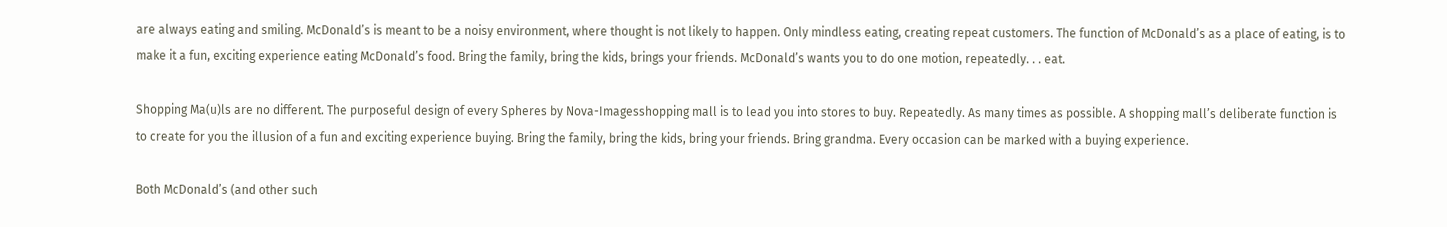are always eating and smiling. McDonald’s is meant to be a noisy environment, where thought is not likely to happen. Only mindless eating, creating repeat customers. The function of McDonald’s as a place of eating, is to make it a fun, exciting experience eating McDonald’s food. Bring the family, bring the kids, brings your friends. McDonald’s wants you to do one motion, repeatedly. . . eat.

Shopping Ma(u)ls are no different. The purposeful design of every Spheres by Nova-Imagesshopping mall is to lead you into stores to buy. Repeatedly. As many times as possible. A shopping mall’s deliberate function is to create for you the illusion of a fun and exciting experience buying. Bring the family, bring the kids, bring your friends. Bring grandma. Every occasion can be marked with a buying experience.

Both McDonald’s (and other such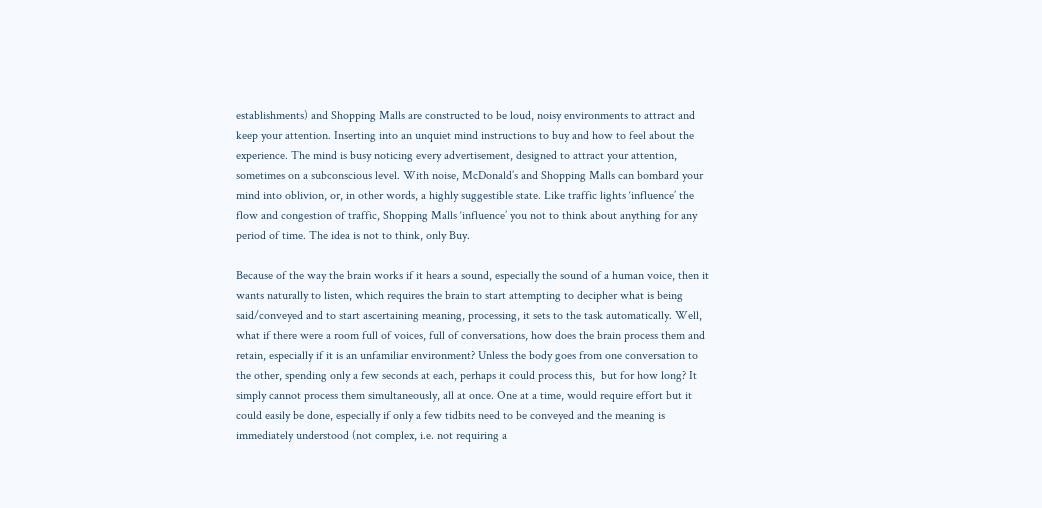establishments) and Shopping Malls are constructed to be loud, noisy environments to attract and keep your attention. Inserting into an unquiet mind instructions to buy and how to feel about the experience. The mind is busy noticing every advertisement, designed to attract your attention, sometimes on a subconscious level. With noise, McDonald’s and Shopping Malls can bombard your mind into oblivion, or, in other words, a highly suggestible state. Like traffic lights ‘influence’ the flow and congestion of traffic, Shopping Malls ‘influence’ you not to think about anything for any period of time. The idea is not to think, only Buy.

Because of the way the brain works if it hears a sound, especially the sound of a human voice, then it wants naturally to listen, which requires the brain to start attempting to decipher what is being said/conveyed and to start ascertaining meaning, processing, it sets to the task automatically. Well, what if there were a room full of voices, full of conversations, how does the brain process them and retain, especially if it is an unfamiliar environment? Unless the body goes from one conversation to the other, spending only a few seconds at each, perhaps it could process this,  but for how long? It simply cannot process them simultaneously, all at once. One at a time, would require effort but it could easily be done, especially if only a few tidbits need to be conveyed and the meaning is immediately understood (not complex, i.e. not requiring a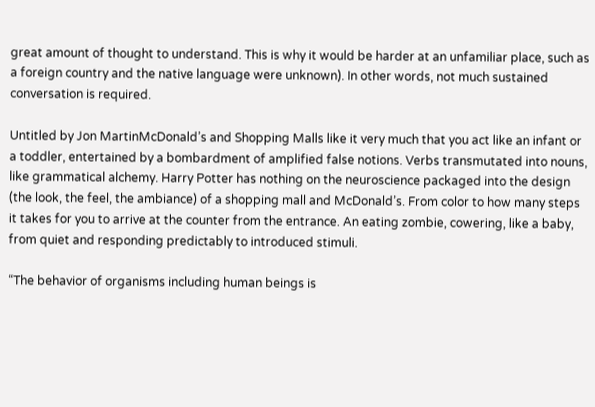great amount of thought to understand. This is why it would be harder at an unfamiliar place, such as a foreign country and the native language were unknown). In other words, not much sustained conversation is required.

Untitled by Jon MartinMcDonald’s and Shopping Malls like it very much that you act like an infant or a toddler, entertained by a bombardment of amplified false notions. Verbs transmutated into nouns, like grammatical alchemy. Harry Potter has nothing on the neuroscience packaged into the design (the look, the feel, the ambiance) of a shopping mall and McDonald’s. From color to how many steps it takes for you to arrive at the counter from the entrance. An eating zombie, cowering, like a baby, from quiet and responding predictably to introduced stimuli.

“The behavior of organisms including human beings is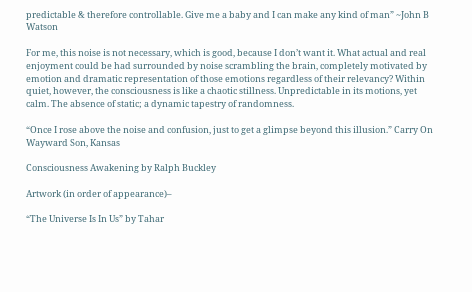predictable & therefore controllable. Give me a baby and I can make any kind of man” ~John B Watson

For me, this noise is not necessary, which is good, because I don’t want it. What actual and real enjoyment could be had surrounded by noise scrambling the brain, completely motivated by emotion and dramatic representation of those emotions regardless of their relevancy? Within quiet, however, the consciousness is like a chaotic stillness. Unpredictable in its motions, yet calm. The absence of static; a dynamic tapestry of randomness.

“Once I rose above the noise and confusion, just to get a glimpse beyond this illusion.” Carry On Wayward Son, Kansas

Consciousness Awakening by Ralph Buckley

Artwork (in order of appearance)–

“The Universe Is In Us” by Tahar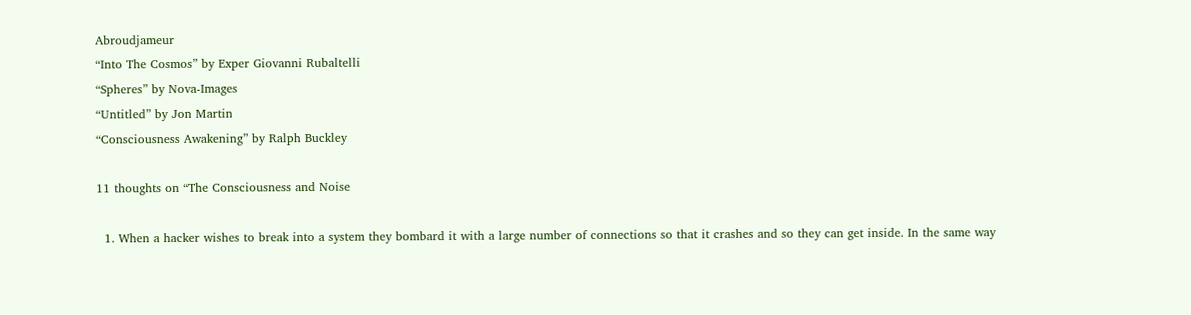Abroudjameur
“Into The Cosmos” by Exper Giovanni Rubaltelli
“Spheres” by Nova-Images
“Untitled” by Jon Martin
“Consciousness Awakening” by Ralph Buckley

11 thoughts on “The Consciousness and Noise

  1. When a hacker wishes to break into a system they bombard it with a large number of connections so that it crashes and so they can get inside. In the same way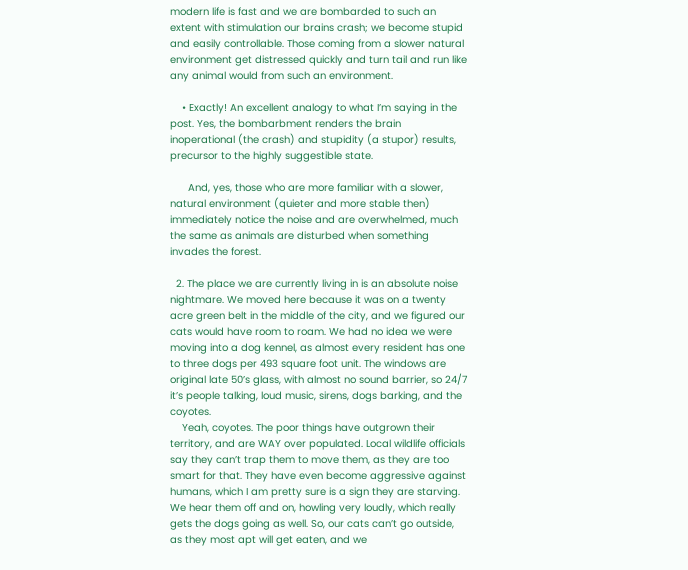modern life is fast and we are bombarded to such an extent with stimulation our brains crash; we become stupid and easily controllable. Those coming from a slower natural environment get distressed quickly and turn tail and run like any animal would from such an environment.

    • Exactly! An excellent analogy to what I’m saying in the post. Yes, the bombarbment renders the brain inoperational (the crash) and stupidity (a stupor) results, precursor to the highly suggestible state.

      And, yes, those who are more familiar with a slower, natural environment (quieter and more stable then) immediately notice the noise and are overwhelmed, much the same as animals are disturbed when something invades the forest.

  2. The place we are currently living in is an absolute noise nightmare. We moved here because it was on a twenty acre green belt in the middle of the city, and we figured our cats would have room to roam. We had no idea we were moving into a dog kennel, as almost every resident has one to three dogs per 493 square foot unit. The windows are original late 50’s glass, with almost no sound barrier, so 24/7 it’s people talking, loud music, sirens, dogs barking, and the coyotes.
    Yeah, coyotes. The poor things have outgrown their territory, and are WAY over populated. Local wildlife officials say they can’t trap them to move them, as they are too smart for that. They have even become aggressive against humans, which I am pretty sure is a sign they are starving. We hear them off and on, howling very loudly, which really gets the dogs going as well. So, our cats can’t go outside, as they most apt will get eaten, and we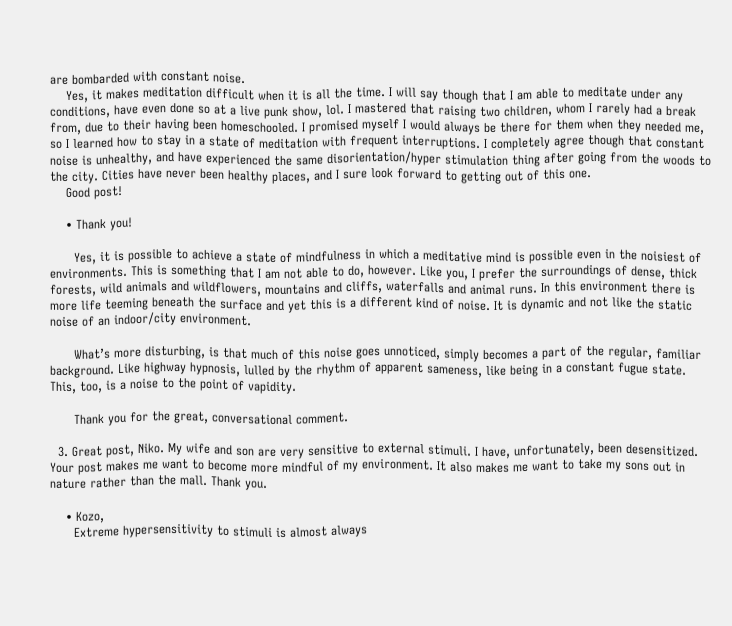are bombarded with constant noise.
    Yes, it makes meditation difficult when it is all the time. I will say though that I am able to meditate under any conditions, have even done so at a live punk show, lol. I mastered that raising two children, whom I rarely had a break from, due to their having been homeschooled. I promised myself I would always be there for them when they needed me, so I learned how to stay in a state of meditation with frequent interruptions. I completely agree though that constant noise is unhealthy, and have experienced the same disorientation/hyper stimulation thing after going from the woods to the city. Cities have never been healthy places, and I sure look forward to getting out of this one.
    Good post!

    • Thank you!

      Yes, it is possible to achieve a state of mindfulness in which a meditative mind is possible even in the noisiest of environments. This is something that I am not able to do, however. Like you, I prefer the surroundings of dense, thick forests, wild animals and wildflowers, mountains and cliffs, waterfalls and animal runs. In this environment there is more life teeming beneath the surface and yet this is a different kind of noise. It is dynamic and not like the static noise of an indoor/city environment.

      What’s more disturbing, is that much of this noise goes unnoticed, simply becomes a part of the regular, familiar background. Like highway hypnosis, lulled by the rhythm of apparent sameness, like being in a constant fugue state. This, too, is a noise to the point of vapidity.

      Thank you for the great, conversational comment.

  3. Great post, Niko. My wife and son are very sensitive to external stimuli. I have, unfortunately, been desensitized. Your post makes me want to become more mindful of my environment. It also makes me want to take my sons out in nature rather than the mall. Thank you.

    • Kozo,
      Extreme hypersensitivity to stimuli is almost always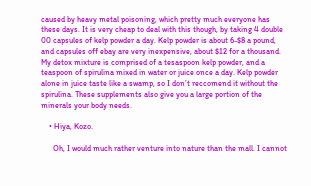caused by heavy metal poisoning, which pretty much everyone has these days. It is very cheap to deal with this though, by taking 4 double 00 capsules of kelp powder a day. Kelp powder is about 6-$8 a pound, and capsules off ebay are very inexpensive, about $12 for a thousand. My detox mixture is comprised of a tesaspoon kelp powder, and a teaspoon of spirulina mixed in water or juice once a day. Kelp powder alone in juice taste like a swamp, so I don’t reccomend it without the spirulina. These supplements also give you a large portion of the minerals your body needs.

    • Hiya, Kozo.

      Oh, I would much rather venture into nature than the mall. I cannot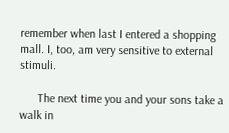remember when last I entered a shopping mall. I, too, am very sensitive to external stimuli.

      The next time you and your sons take a walk in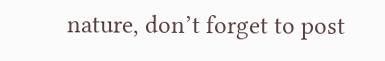nature, don’t forget to post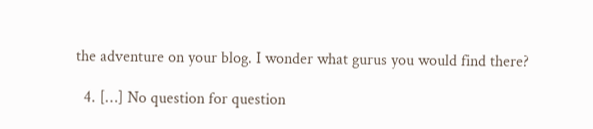the adventure on your blog. I wonder what gurus you would find there?

  4. […] No question for question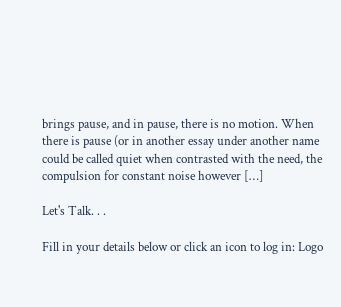brings pause, and in pause, there is no motion. When there is pause (or in another essay under another name could be called quiet when contrasted with the need, the compulsion for constant noise however […]

Let's Talk. . .

Fill in your details below or click an icon to log in: Logo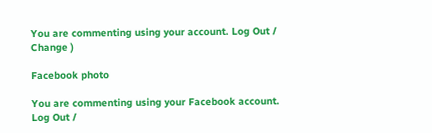You are commenting using your account. Log Out /  Change )

Facebook photo

You are commenting using your Facebook account. Log Out /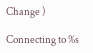Change )

Connecting to %s